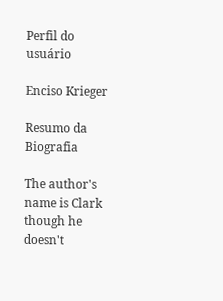Perfil do usuário

Enciso Krieger

Resumo da Biografia

The author's name is Clark though he doesn't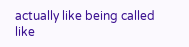actually like being called like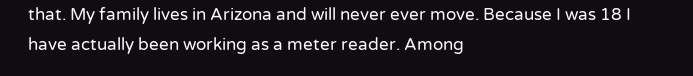that. My family lives in Arizona and will never ever move. Because I was 18 I have actually been working as a meter reader. Among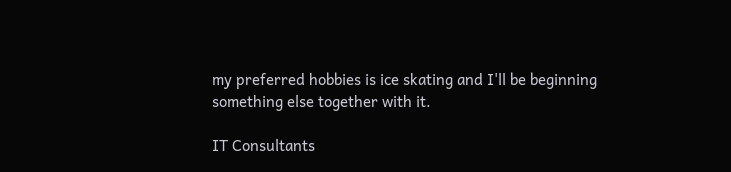my preferred hobbies is ice skating and I'll be beginning something else together with it.

IT Consultants